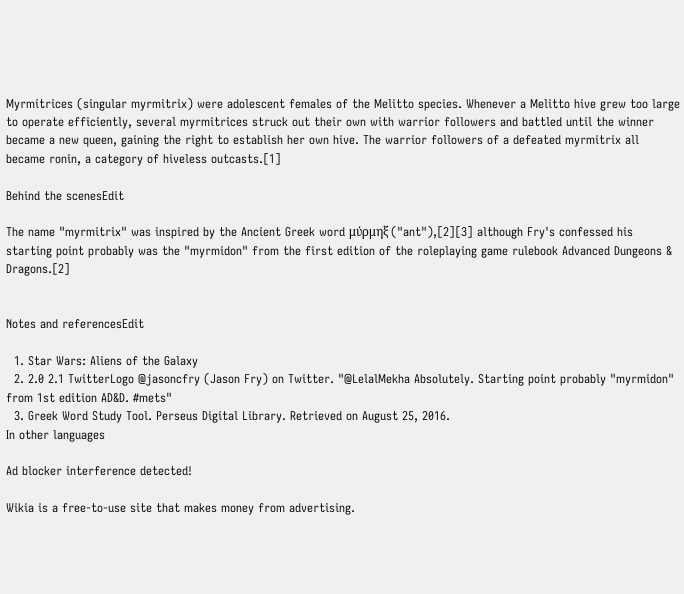Myrmitrices (singular myrmitrix) were adolescent females of the Melitto species. Whenever a Melitto hive grew too large to operate efficiently, several myrmitrices struck out their own with warrior followers and battled until the winner became a new queen, gaining the right to establish her own hive. The warrior followers of a defeated myrmitrix all became ronin, a category of hiveless outcasts.[1]

Behind the scenesEdit

The name "myrmitrix" was inspired by the Ancient Greek word μύρμηξ ("ant"),[2][3] although Fry's confessed his starting point probably was the "myrmidon" from the first edition of the roleplaying game rulebook Advanced Dungeons & Dragons.[2]


Notes and referencesEdit

  1. Star Wars: Aliens of the Galaxy
  2. 2.0 2.1 TwitterLogo @jasoncfry (Jason Fry) on Twitter. "@LelalMekha Absolutely. Starting point probably "myrmidon" from 1st edition AD&D. #mets"
  3. Greek Word Study Tool. Perseus Digital Library. Retrieved on August 25, 2016.
In other languages

Ad blocker interference detected!

Wikia is a free-to-use site that makes money from advertising.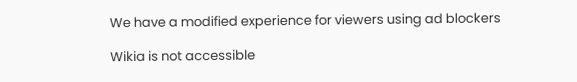We have a modified experience for viewers using ad blockers

Wikia is not accessible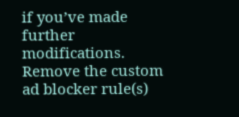if you’ve made further modifications. Remove the custom ad blocker rule(s)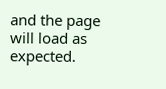and the page will load as expected.